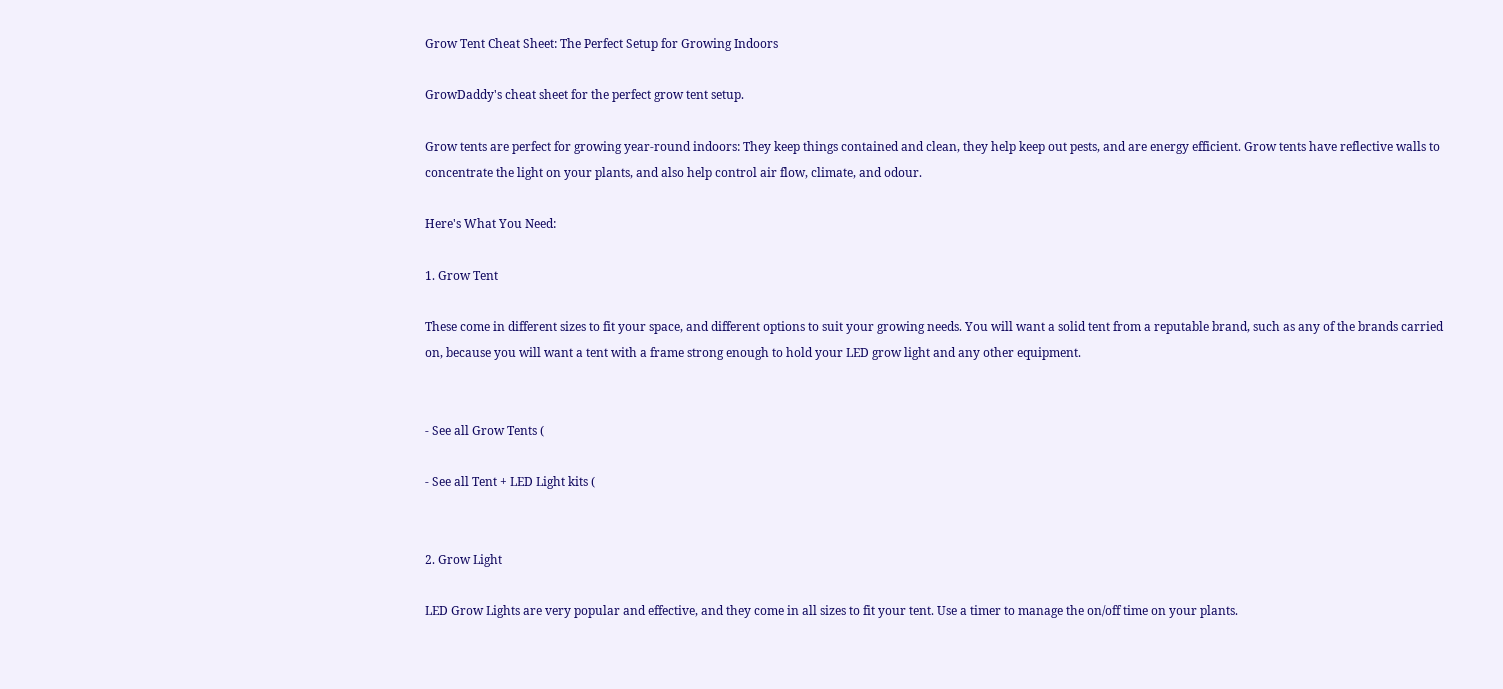Grow Tent Cheat Sheet: The Perfect Setup for Growing Indoors

GrowDaddy's cheat sheet for the perfect grow tent setup.

Grow tents are perfect for growing year-round indoors: They keep things contained and clean, they help keep out pests, and are energy efficient. Grow tents have reflective walls to concentrate the light on your plants, and also help control air flow, climate, and odour.

Here's What You Need:

1. Grow Tent

These come in different sizes to fit your space, and different options to suit your growing needs. You will want a solid tent from a reputable brand, such as any of the brands carried on, because you will want a tent with a frame strong enough to hold your LED grow light and any other equipment.


- See all Grow Tents (

- See all Tent + LED Light kits (


2. Grow Light

LED Grow Lights are very popular and effective, and they come in all sizes to fit your tent. Use a timer to manage the on/off time on your plants.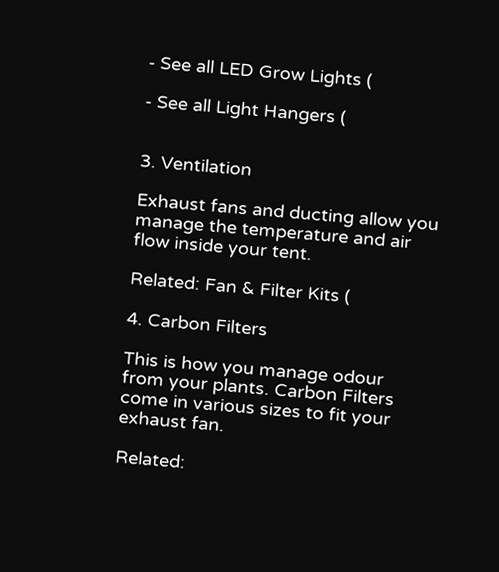- See all LED Grow Lights (

- See all Light Hangers (


3. Ventilation

Exhaust fans and ducting allow you manage the temperature and air flow inside your tent.

Related: Fan & Filter Kits (

4. Carbon Filters

This is how you manage odour from your plants. Carbon Filters come in various sizes to fit your exhaust fan.

Related: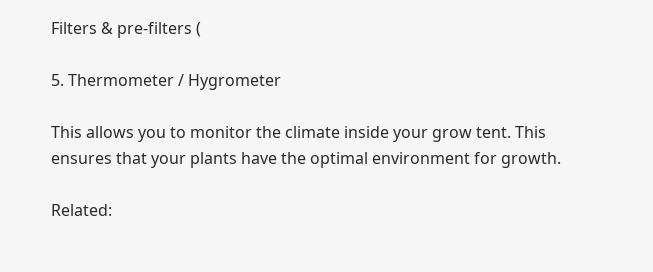Filters & pre-filters (

5. Thermometer / Hygrometer

This allows you to monitor the climate inside your grow tent. This ensures that your plants have the optimal environment for growth.

Related: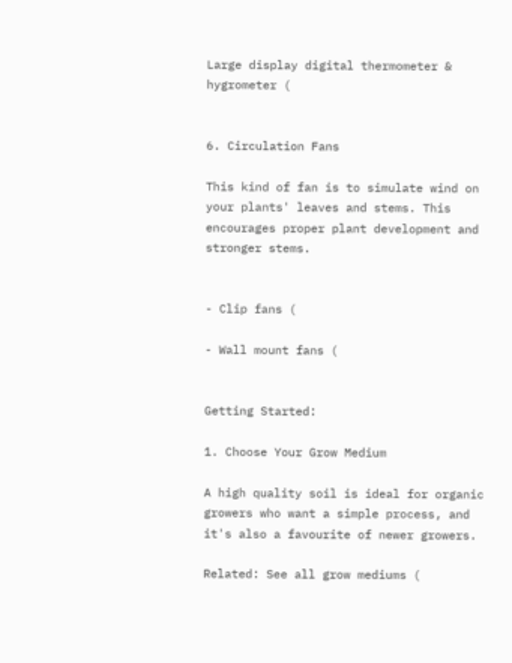Large display digital thermometer & hygrometer (


6. Circulation Fans

This kind of fan is to simulate wind on your plants' leaves and stems. This encourages proper plant development and stronger stems.


- Clip fans (

- Wall mount fans (


Getting Started:

1. Choose Your Grow Medium

A high quality soil is ideal for organic growers who want a simple process, and it's also a favourite of newer growers.

Related: See all grow mediums (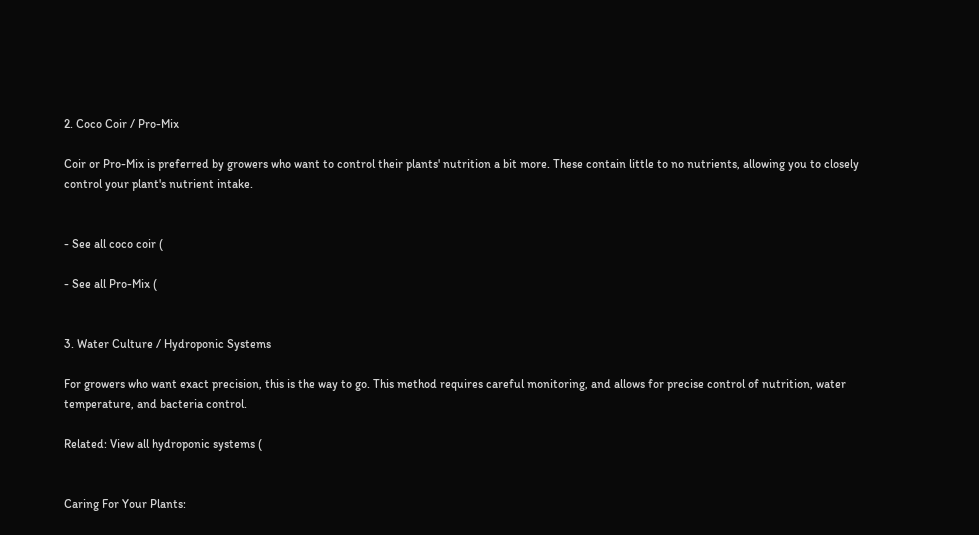2. Coco Coir / Pro-Mix

Coir or Pro-Mix is preferred by growers who want to control their plants' nutrition a bit more. These contain little to no nutrients, allowing you to closely control your plant's nutrient intake.


- See all coco coir (

- See all Pro-Mix (


3. Water Culture / Hydroponic Systems

For growers who want exact precision, this is the way to go. This method requires careful monitoring, and allows for precise control of nutrition, water temperature, and bacteria control.

Related: View all hydroponic systems (


Caring For Your Plants: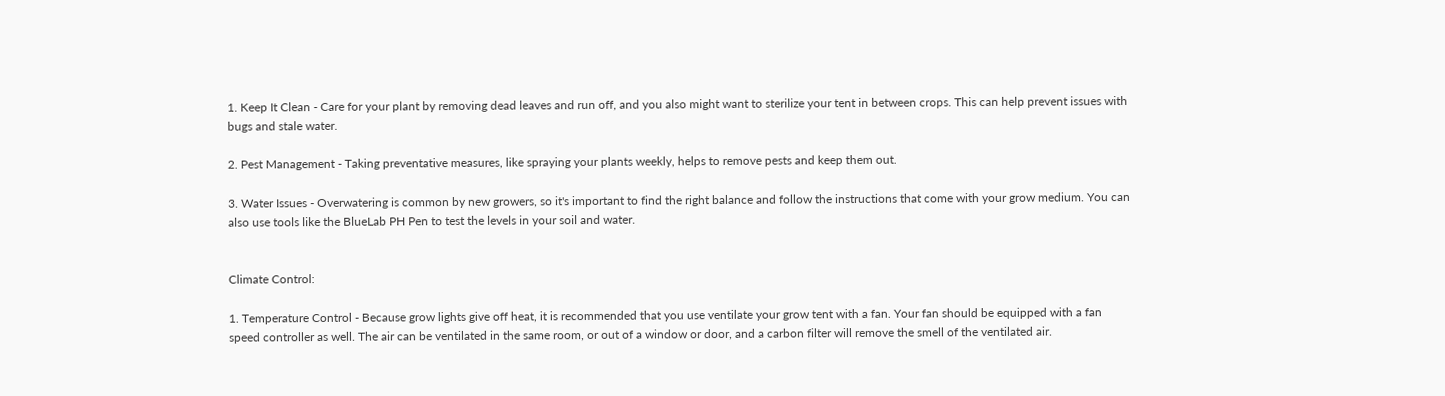1. Keep It Clean - Care for your plant by removing dead leaves and run off, and you also might want to sterilize your tent in between crops. This can help prevent issues with bugs and stale water.

2. Pest Management - Taking preventative measures, like spraying your plants weekly, helps to remove pests and keep them out.

3. Water Issues - Overwatering is common by new growers, so it's important to find the right balance and follow the instructions that come with your grow medium. You can also use tools like the BlueLab PH Pen to test the levels in your soil and water.


Climate Control:

1. Temperature Control - Because grow lights give off heat, it is recommended that you use ventilate your grow tent with a fan. Your fan should be equipped with a fan speed controller as well. The air can be ventilated in the same room, or out of a window or door, and a carbon filter will remove the smell of the ventilated air.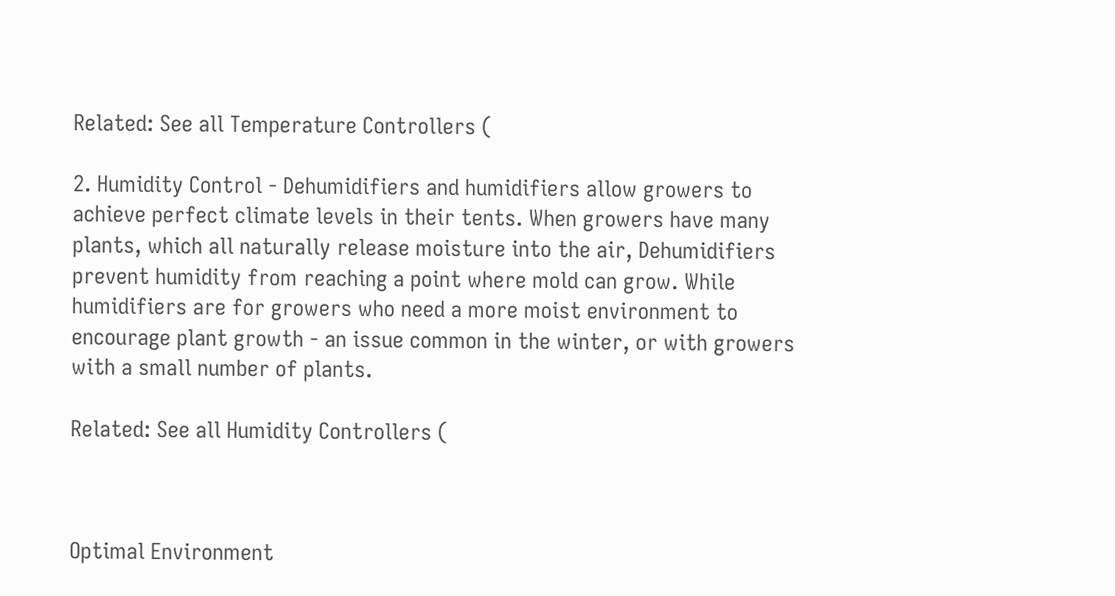Related: See all Temperature Controllers (

2. Humidity Control - Dehumidifiers and humidifiers allow growers to achieve perfect climate levels in their tents. When growers have many plants, which all naturally release moisture into the air, Dehumidifiers prevent humidity from reaching a point where mold can grow. While humidifiers are for growers who need a more moist environment to encourage plant growth - an issue common in the winter, or with growers with a small number of plants.

Related: See all Humidity Controllers (



Optimal Environment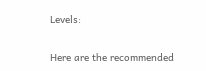Levels:

Here are the recommended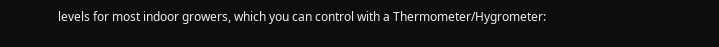levels for most indoor growers, which you can control with a Thermometer/Hygrometer: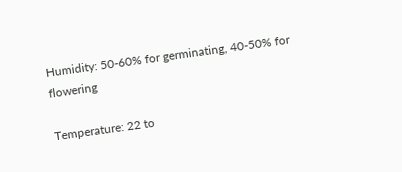Humidity: 50-60% for germinating, 40-50% for flowering

Temperature: 22 to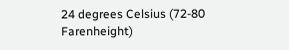24 degrees Celsius (72-80 Farenheight)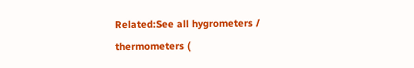Related:See all hygrometers / thermometers (